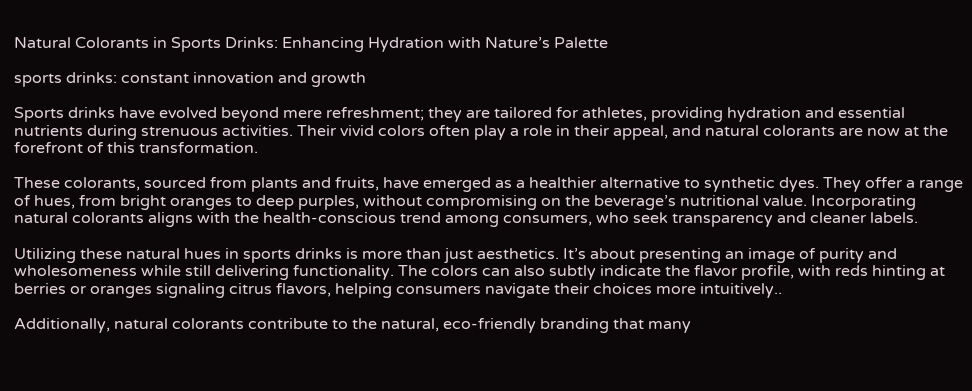Natural Colorants in Sports Drinks: Enhancing Hydration with Nature’s Palette

sports drinks: constant innovation and growth

Sports drinks have evolved beyond mere refreshment; they are tailored for athletes, providing hydration and essential nutrients during strenuous activities. Their vivid colors often play a role in their appeal, and natural colorants are now at the forefront of this transformation.

These colorants, sourced from plants and fruits, have emerged as a healthier alternative to synthetic dyes. They offer a range of hues, from bright oranges to deep purples, without compromising on the beverage’s nutritional value. Incorporating natural colorants aligns with the health-conscious trend among consumers, who seek transparency and cleaner labels.

Utilizing these natural hues in sports drinks is more than just aesthetics. It’s about presenting an image of purity and wholesomeness while still delivering functionality. The colors can also subtly indicate the flavor profile, with reds hinting at berries or oranges signaling citrus flavors, helping consumers navigate their choices more intuitively..

Additionally, natural colorants contribute to the natural, eco-friendly branding that many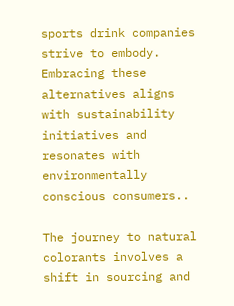sports drink companies strive to embody. Embracing these alternatives aligns with sustainability initiatives and resonates with environmentally conscious consumers..

The journey to natural colorants involves a shift in sourcing and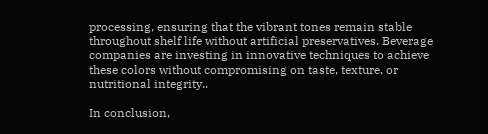processing, ensuring that the vibrant tones remain stable throughout shelf life without artificial preservatives. Beverage companies are investing in innovative techniques to achieve these colors without compromising on taste, texture, or nutritional integrity..

In conclusion,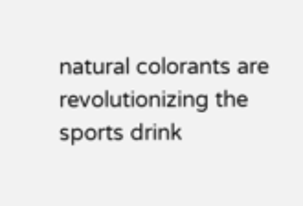natural colorants are revolutionizing the sports drink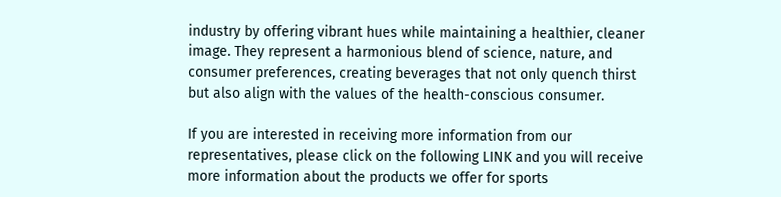industry by offering vibrant hues while maintaining a healthier, cleaner image. They represent a harmonious blend of science, nature, and consumer preferences, creating beverages that not only quench thirst but also align with the values of the health-conscious consumer.

If you are interested in receiving more information from our representatives, please click on the following LINK and you will receive more information about the products we offer for sports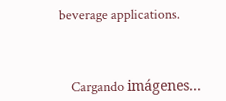beverage applications.



    Cargando imágenes...